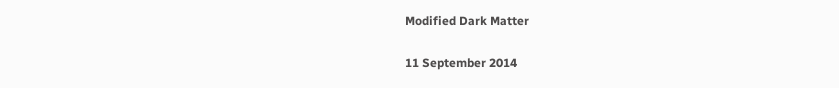Modified Dark Matter

11 September 2014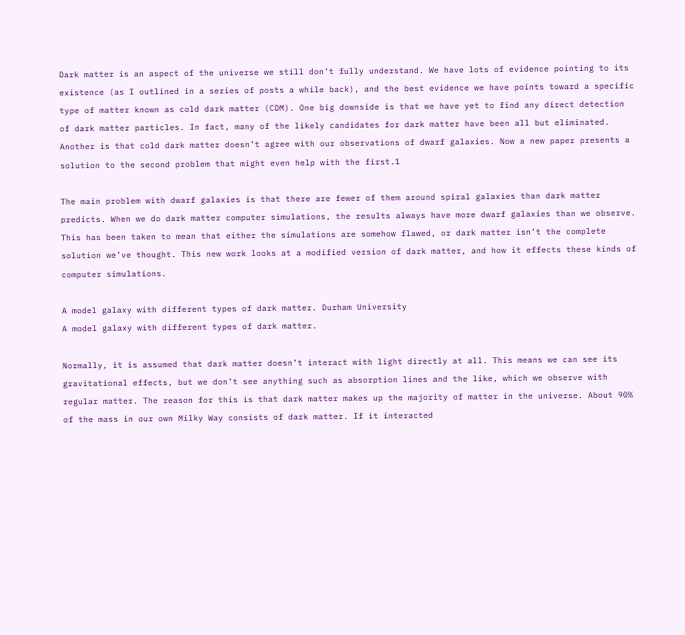Dark matter is an aspect of the universe we still don’t fully understand. We have lots of evidence pointing to its existence (as I outlined in a series of posts a while back), and the best evidence we have points toward a specific type of matter known as cold dark matter (CDM). One big downside is that we have yet to find any direct detection of dark matter particles. In fact, many of the likely candidates for dark matter have been all but eliminated. Another is that cold dark matter doesn’t agree with our observations of dwarf galaxies. Now a new paper presents a solution to the second problem that might even help with the first.1

The main problem with dwarf galaxies is that there are fewer of them around spiral galaxies than dark matter predicts. When we do dark matter computer simulations, the results always have more dwarf galaxies than we observe. This has been taken to mean that either the simulations are somehow flawed, or dark matter isn’t the complete solution we’ve thought. This new work looks at a modified version of dark matter, and how it effects these kinds of computer simulations.

A model galaxy with different types of dark matter. Durham University
A model galaxy with different types of dark matter.

Normally, it is assumed that dark matter doesn’t interact with light directly at all. This means we can see its gravitational effects, but we don’t see anything such as absorption lines and the like, which we observe with regular matter. The reason for this is that dark matter makes up the majority of matter in the universe. About 90% of the mass in our own Milky Way consists of dark matter. If it interacted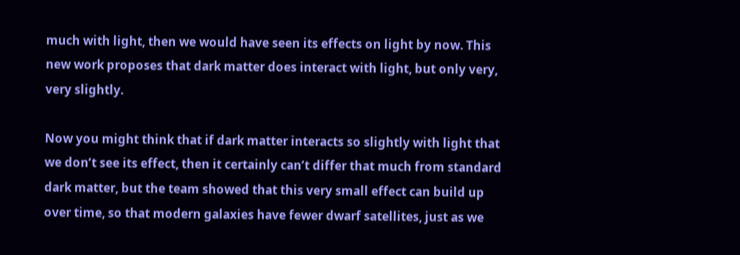much with light, then we would have seen its effects on light by now. This new work proposes that dark matter does interact with light, but only very, very slightly.

Now you might think that if dark matter interacts so slightly with light that we don’t see its effect, then it certainly can’t differ that much from standard dark matter, but the team showed that this very small effect can build up over time, so that modern galaxies have fewer dwarf satellites, just as we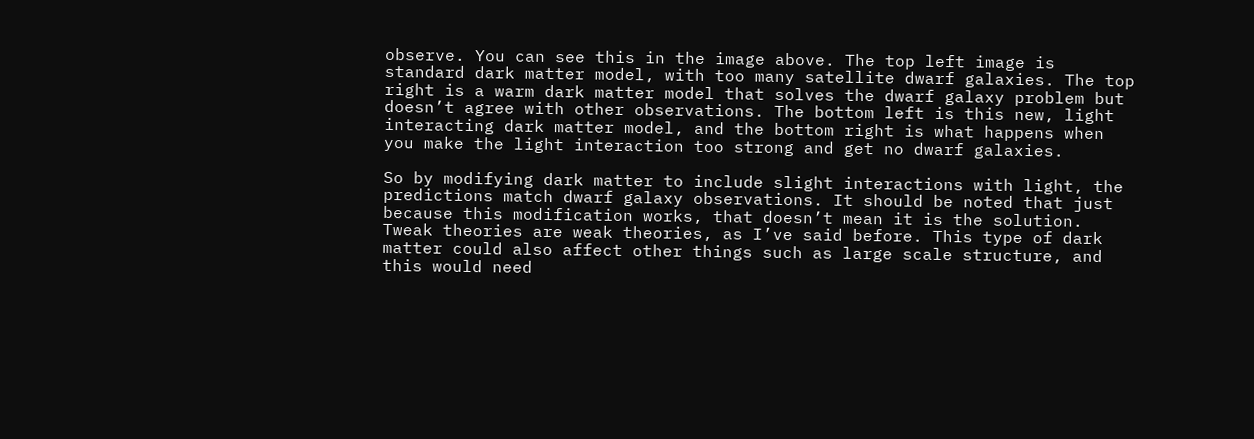observe. You can see this in the image above. The top left image is standard dark matter model, with too many satellite dwarf galaxies. The top right is a warm dark matter model that solves the dwarf galaxy problem but doesn’t agree with other observations. The bottom left is this new, light interacting dark matter model, and the bottom right is what happens when you make the light interaction too strong and get no dwarf galaxies.

So by modifying dark matter to include slight interactions with light, the predictions match dwarf galaxy observations. It should be noted that just because this modification works, that doesn’t mean it is the solution. Tweak theories are weak theories, as I’ve said before. This type of dark matter could also affect other things such as large scale structure, and this would need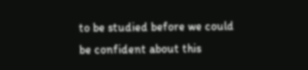to be studied before we could be confident about this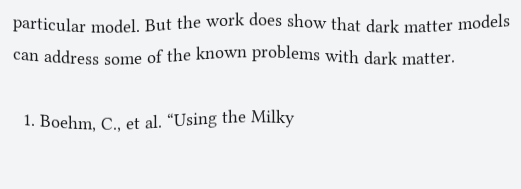particular model. But the work does show that dark matter models can address some of the known problems with dark matter.

  1. Boehm, C., et al. “Using the Milky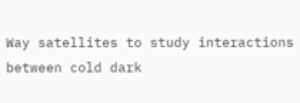Way satellites to study interactions between cold dark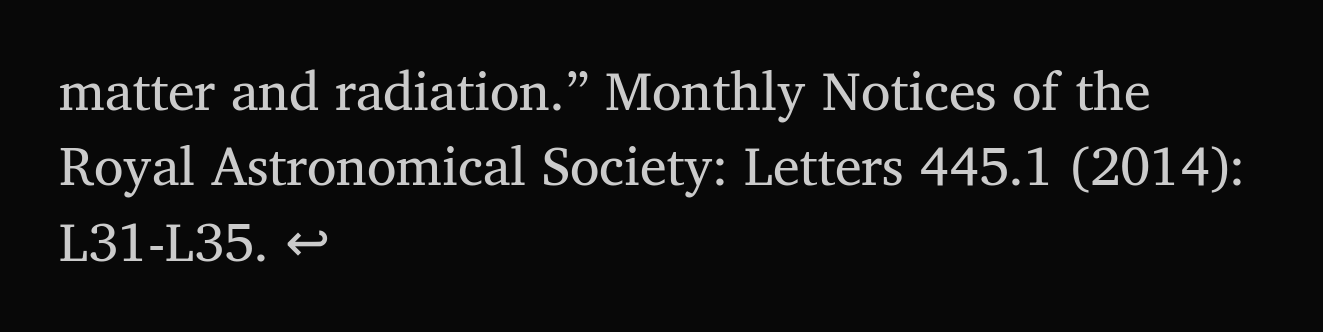matter and radiation.” Monthly Notices of the Royal Astronomical Society: Letters 445.1 (2014): L31-L35. ↩